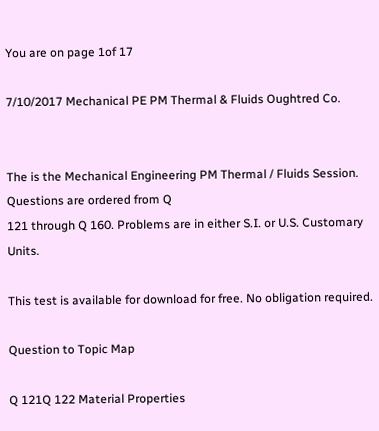You are on page 1of 17

7/10/2017 Mechanical PE PM Thermal & Fluids Oughtred Co.


The is the Mechanical Engineering PM Thermal / Fluids Session. Questions are ordered from Q
121 through Q 160. Problems are in either S.I. or U.S. Customary Units.

This test is available for download for free. No obligation required.

Question to Topic Map

Q 121Q 122 Material Properties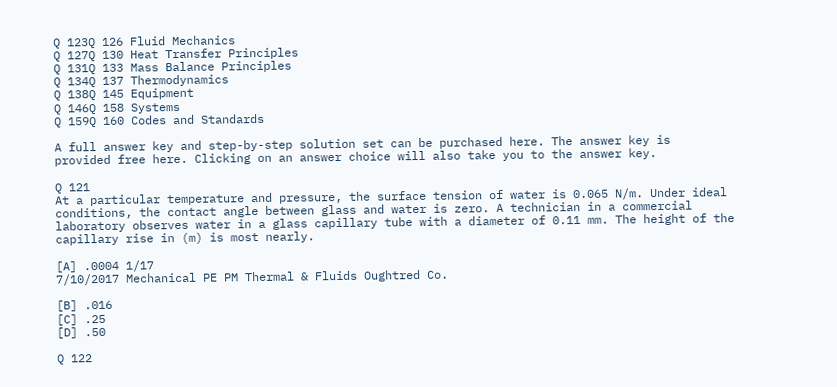Q 123Q 126 Fluid Mechanics
Q 127Q 130 Heat Transfer Principles
Q 131Q 133 Mass Balance Principles
Q 134Q 137 Thermodynamics
Q 138Q 145 Equipment
Q 146Q 158 Systems
Q 159Q 160 Codes and Standards

A full answer key and step-by-step solution set can be purchased here. The answer key is
provided free here. Clicking on an answer choice will also take you to the answer key.

Q 121
At a particular temperature and pressure, the surface tension of water is 0.065 N/m. Under ideal
conditions, the contact angle between glass and water is zero. A technician in a commercial
laboratory observes water in a glass capillary tube with a diameter of 0.11 mm. The height of the
capillary rise in (m) is most nearly.

[A] .0004 1/17
7/10/2017 Mechanical PE PM Thermal & Fluids Oughtred Co.

[B] .016
[C] .25
[D] .50

Q 122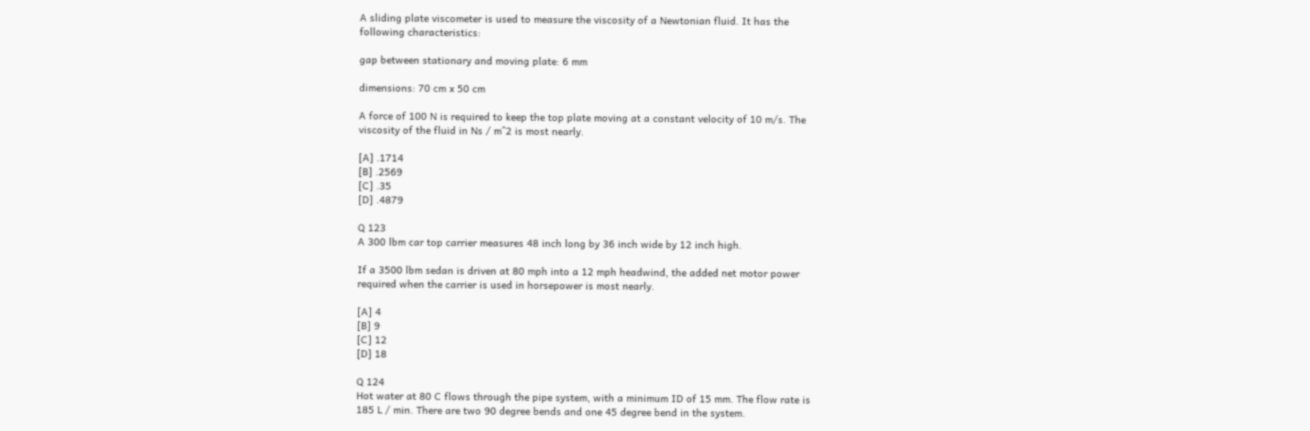A sliding plate viscometer is used to measure the viscosity of a Newtonian fluid. It has the
following characteristics:

gap between stationary and moving plate: 6 mm

dimensions: 70 cm x 50 cm

A force of 100 N is required to keep the top plate moving at a constant velocity of 10 m/s. The
viscosity of the fluid in Ns / m^2 is most nearly.

[A] .1714
[B] .2569
[C] .35
[D] .4879

Q 123
A 300 lbm car top carrier measures 48 inch long by 36 inch wide by 12 inch high.

If a 3500 lbm sedan is driven at 80 mph into a 12 mph headwind, the added net motor power
required when the carrier is used in horsepower is most nearly.

[A] 4
[B] 9
[C] 12
[D] 18

Q 124
Hot water at 80 C flows through the pipe system, with a minimum ID of 15 mm. The flow rate is
185 L / min. There are two 90 degree bends and one 45 degree bend in the system.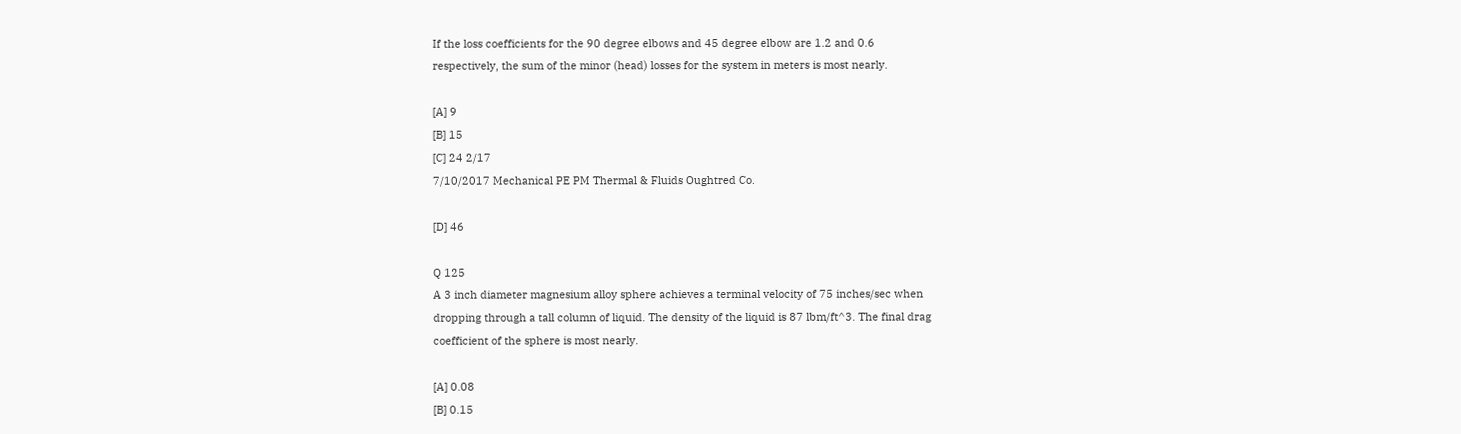If the loss coefficients for the 90 degree elbows and 45 degree elbow are 1.2 and 0.6
respectively, the sum of the minor (head) losses for the system in meters is most nearly.

[A] 9
[B] 15
[C] 24 2/17
7/10/2017 Mechanical PE PM Thermal & Fluids Oughtred Co.

[D] 46

Q 125
A 3 inch diameter magnesium alloy sphere achieves a terminal velocity of 75 inches/sec when
dropping through a tall column of liquid. The density of the liquid is 87 lbm/ft^3. The final drag
coefficient of the sphere is most nearly.

[A] 0.08
[B] 0.15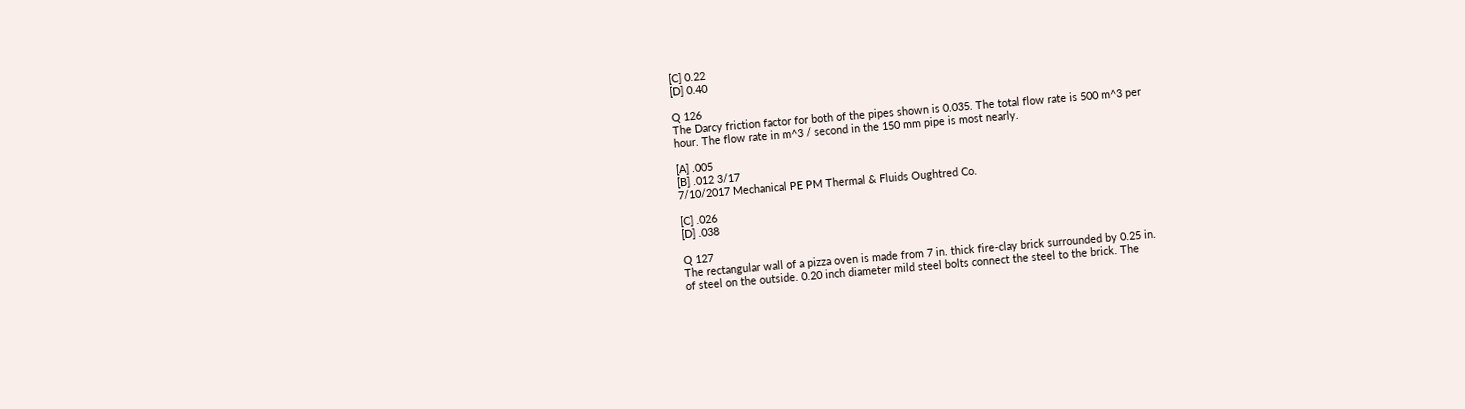[C] 0.22
[D] 0.40

Q 126
The Darcy friction factor for both of the pipes shown is 0.035. The total flow rate is 500 m^3 per
hour. The flow rate in m^3 / second in the 150 mm pipe is most nearly.

[A] .005
[B] .012 3/17
7/10/2017 Mechanical PE PM Thermal & Fluids Oughtred Co.

[C] .026
[D] .038

Q 127
The rectangular wall of a pizza oven is made from 7 in. thick fire-clay brick surrounded by 0.25 in.
of steel on the outside. 0.20 inch diameter mild steel bolts connect the steel to the brick. The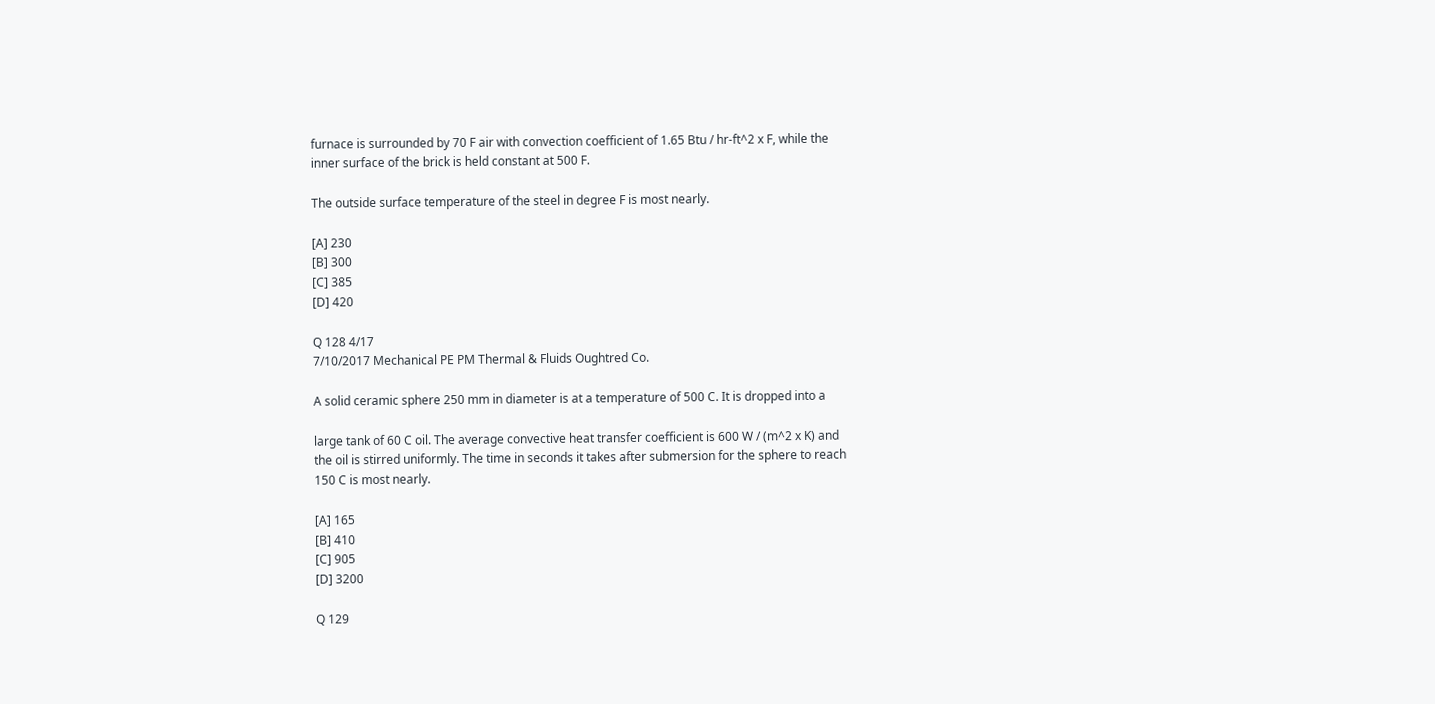furnace is surrounded by 70 F air with convection coefficient of 1.65 Btu / hr-ft^2 x F, while the
inner surface of the brick is held constant at 500 F.

The outside surface temperature of the steel in degree F is most nearly.

[A] 230
[B] 300
[C] 385
[D] 420

Q 128 4/17
7/10/2017 Mechanical PE PM Thermal & Fluids Oughtred Co.

A solid ceramic sphere 250 mm in diameter is at a temperature of 500 C. It is dropped into a

large tank of 60 C oil. The average convective heat transfer coefficient is 600 W / (m^2 x K) and
the oil is stirred uniformly. The time in seconds it takes after submersion for the sphere to reach
150 C is most nearly.

[A] 165
[B] 410
[C] 905
[D] 3200

Q 129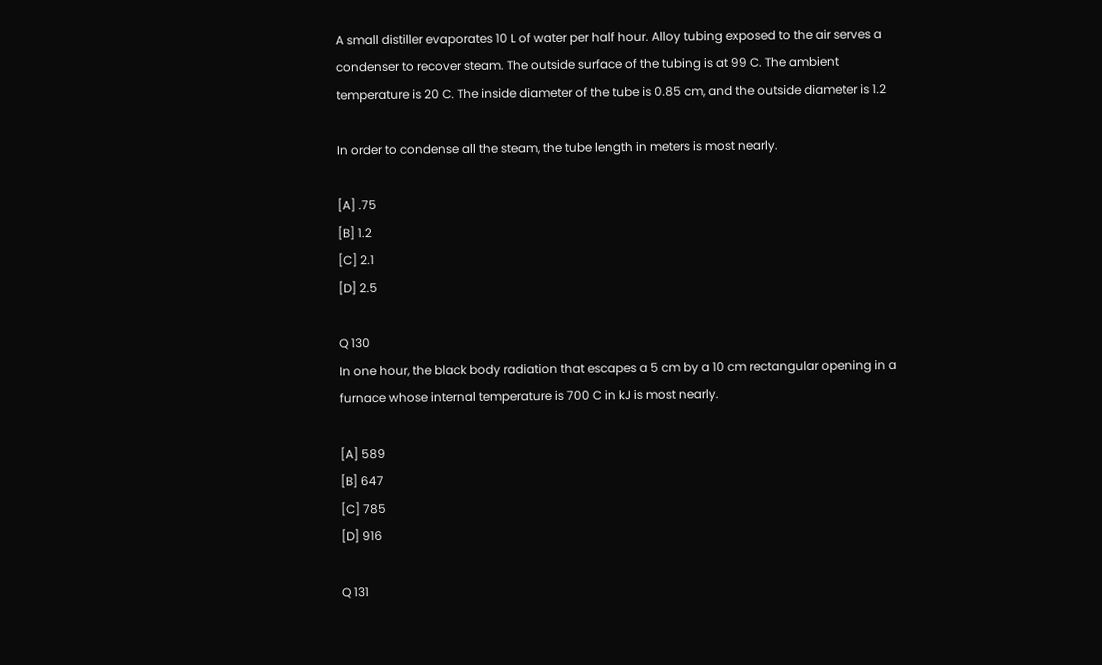A small distiller evaporates 10 L of water per half hour. Alloy tubing exposed to the air serves a
condenser to recover steam. The outside surface of the tubing is at 99 C. The ambient
temperature is 20 C. The inside diameter of the tube is 0.85 cm, and the outside diameter is 1.2

In order to condense all the steam, the tube length in meters is most nearly.

[A] .75
[B] 1.2
[C] 2.1
[D] 2.5

Q 130
In one hour, the black body radiation that escapes a 5 cm by a 10 cm rectangular opening in a
furnace whose internal temperature is 700 C in kJ is most nearly.

[A] 589
[B] 647
[C] 785
[D] 916

Q 131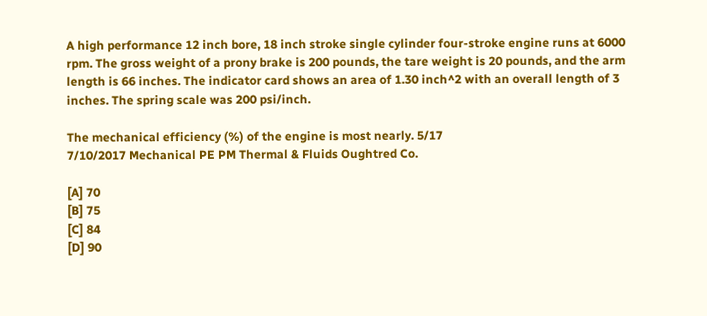A high performance 12 inch bore, 18 inch stroke single cylinder four-stroke engine runs at 6000
rpm. The gross weight of a prony brake is 200 pounds, the tare weight is 20 pounds, and the arm
length is 66 inches. The indicator card shows an area of 1.30 inch^2 with an overall length of 3
inches. The spring scale was 200 psi/inch.

The mechanical efficiency (%) of the engine is most nearly. 5/17
7/10/2017 Mechanical PE PM Thermal & Fluids Oughtred Co.

[A] 70
[B] 75
[C] 84
[D] 90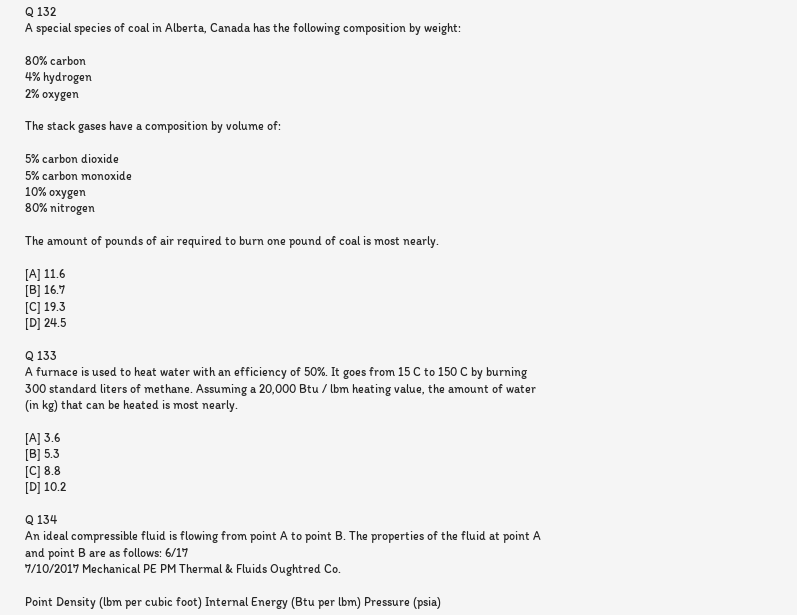Q 132
A special species of coal in Alberta, Canada has the following composition by weight:

80% carbon
4% hydrogen
2% oxygen

The stack gases have a composition by volume of:

5% carbon dioxide
5% carbon monoxide
10% oxygen
80% nitrogen

The amount of pounds of air required to burn one pound of coal is most nearly.

[A] 11.6
[B] 16.7
[C] 19.3
[D] 24.5

Q 133
A furnace is used to heat water with an efficiency of 50%. It goes from 15 C to 150 C by burning
300 standard liters of methane. Assuming a 20,000 Btu / lbm heating value, the amount of water
(in kg) that can be heated is most nearly.

[A] 3.6
[B] 5.3
[C] 8.8
[D] 10.2

Q 134
An ideal compressible fluid is flowing from point A to point B. The properties of the fluid at point A
and point B are as follows: 6/17
7/10/2017 Mechanical PE PM Thermal & Fluids Oughtred Co.

Point Density (lbm per cubic foot) Internal Energy (Btu per lbm) Pressure (psia)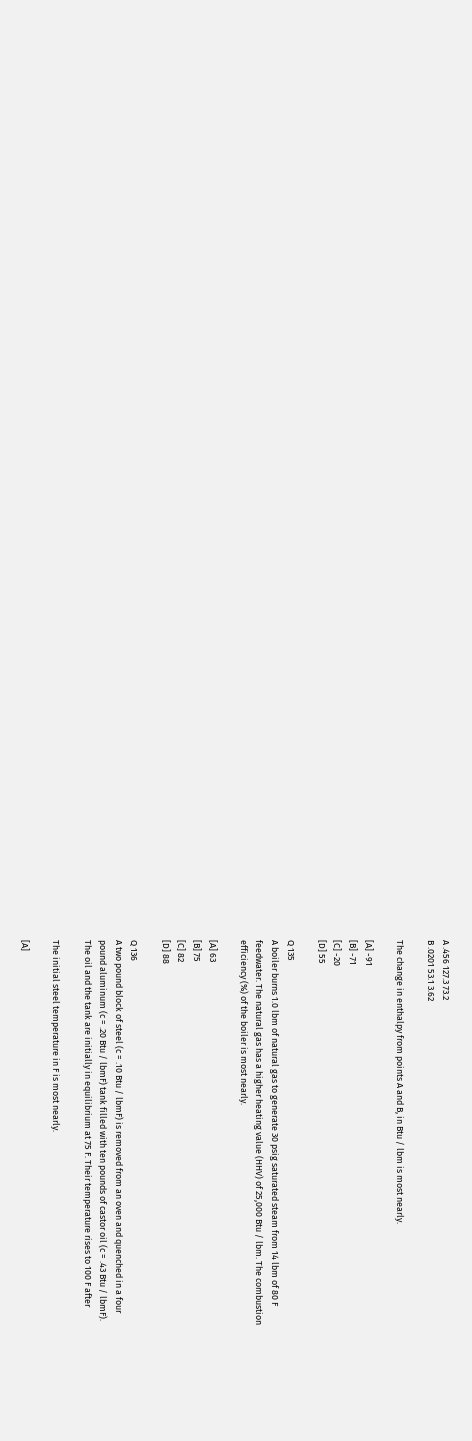A .456 127.3 73.2
B .0201 53.1 3.62

The change in enthalpy from points A and B, in Btu / lbm is most nearly.

[A] -91
[B] -71
[C] -20
[D] 55

Q 135
A boiler burns 1.0 lbm of natural gas to generate 30 psig saturated steam from 14 lbm of 80 F
feedwater. The natural gas has a higher heating value (HHV) of 25,000 Btu / lbm. The combustion
efficiency (%) of the boiler is most nearly.

[A] 63
[B] 75
[C] 82
[D] 88

Q 136
A two pound block of steel (c = .10 Btu / lbmF) is removed from an oven and quenched in a four
pound aluminum (c = .20 Btu / lbmF) tank filled with ten pounds of castor oil (c = .43 Btu / lbmF).
The oil and the tank are initially in equilibrium at 75 F. Their temperature rises to 100 F after

The initial steel temperature in F is most nearly.

[A]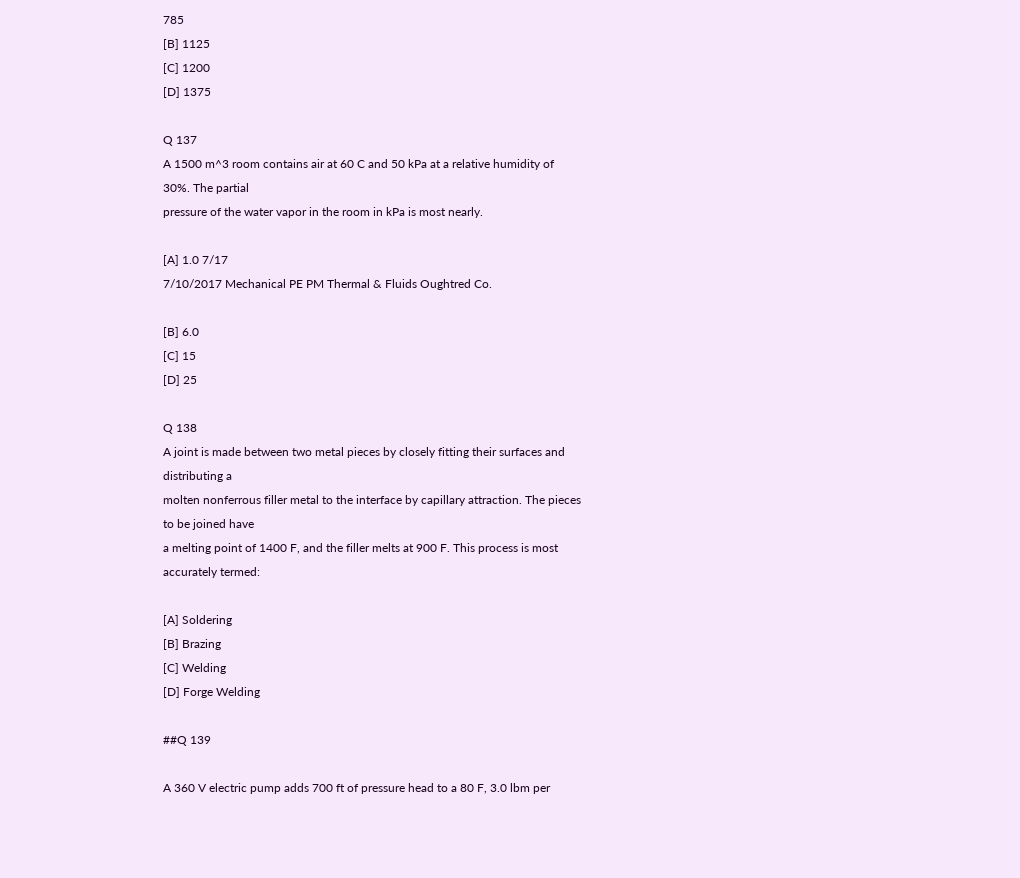785
[B] 1125
[C] 1200
[D] 1375

Q 137
A 1500 m^3 room contains air at 60 C and 50 kPa at a relative humidity of 30%. The partial
pressure of the water vapor in the room in kPa is most nearly.

[A] 1.0 7/17
7/10/2017 Mechanical PE PM Thermal & Fluids Oughtred Co.

[B] 6.0
[C] 15
[D] 25

Q 138
A joint is made between two metal pieces by closely fitting their surfaces and distributing a
molten nonferrous filler metal to the interface by capillary attraction. The pieces to be joined have
a melting point of 1400 F, and the filler melts at 900 F. This process is most accurately termed:

[A] Soldering
[B] Brazing
[C] Welding
[D] Forge Welding

##Q 139

A 360 V electric pump adds 700 ft of pressure head to a 80 F, 3.0 lbm per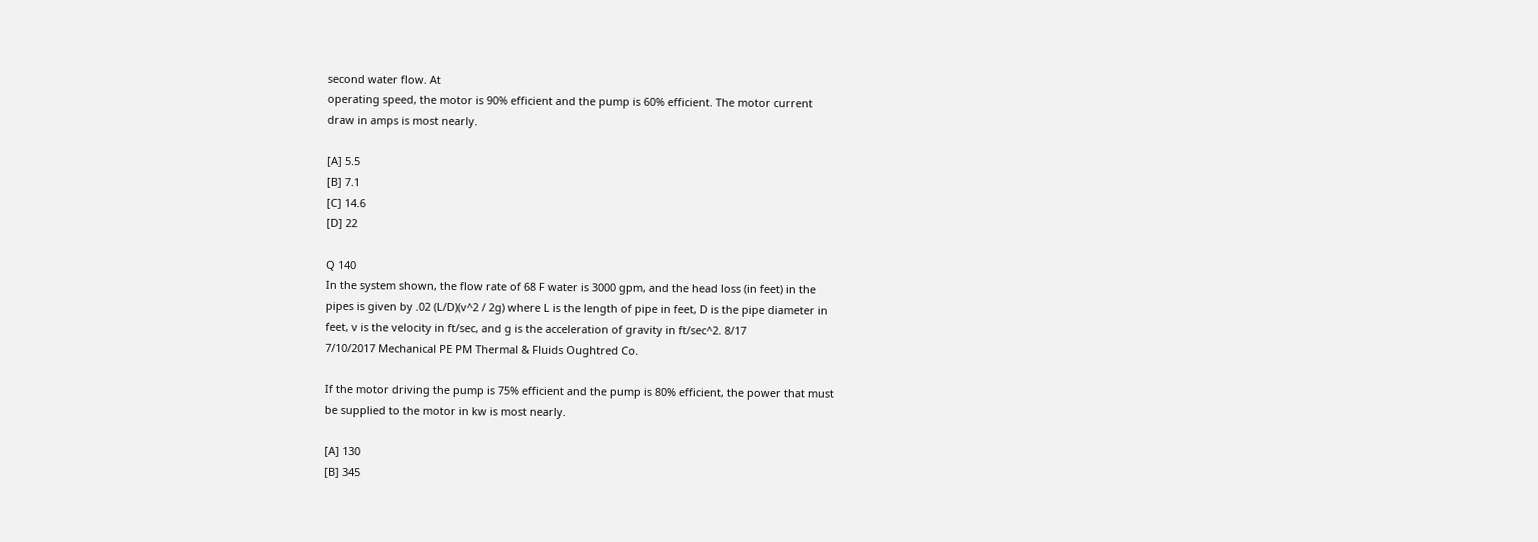second water flow. At
operating speed, the motor is 90% efficient and the pump is 60% efficient. The motor current
draw in amps is most nearly.

[A] 5.5
[B] 7.1
[C] 14.6
[D] 22

Q 140
In the system shown, the flow rate of 68 F water is 3000 gpm, and the head loss (in feet) in the
pipes is given by .02 (L/D)(v^2 / 2g) where L is the length of pipe in feet, D is the pipe diameter in
feet, v is the velocity in ft/sec, and g is the acceleration of gravity in ft/sec^2. 8/17
7/10/2017 Mechanical PE PM Thermal & Fluids Oughtred Co.

If the motor driving the pump is 75% efficient and the pump is 80% efficient, the power that must
be supplied to the motor in kw is most nearly.

[A] 130
[B] 345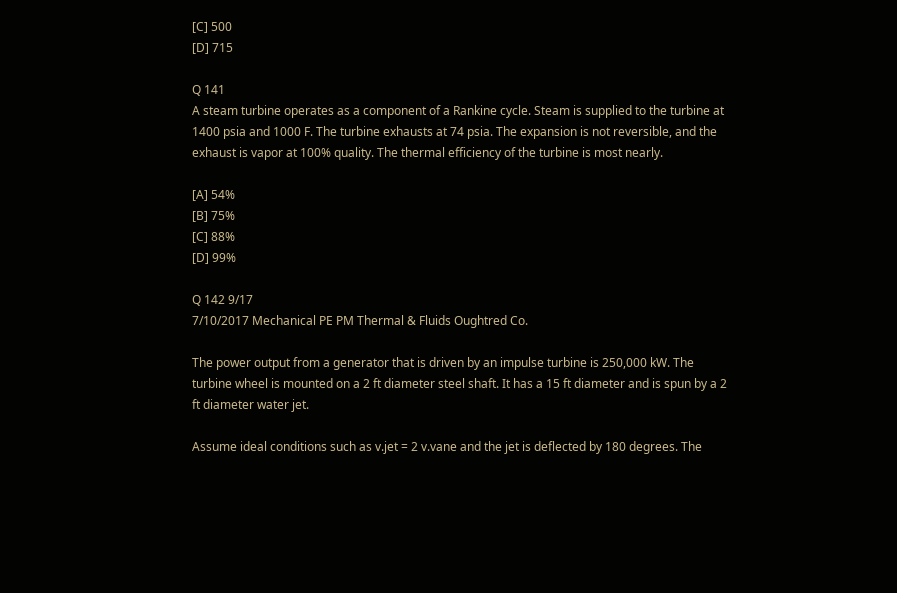[C] 500
[D] 715

Q 141
A steam turbine operates as a component of a Rankine cycle. Steam is supplied to the turbine at
1400 psia and 1000 F. The turbine exhausts at 74 psia. The expansion is not reversible, and the
exhaust is vapor at 100% quality. The thermal efficiency of the turbine is most nearly.

[A] 54%
[B] 75%
[C] 88%
[D] 99%

Q 142 9/17
7/10/2017 Mechanical PE PM Thermal & Fluids Oughtred Co.

The power output from a generator that is driven by an impulse turbine is 250,000 kW. The
turbine wheel is mounted on a 2 ft diameter steel shaft. It has a 15 ft diameter and is spun by a 2
ft diameter water jet.

Assume ideal conditions such as v.jet = 2 v.vane and the jet is deflected by 180 degrees. The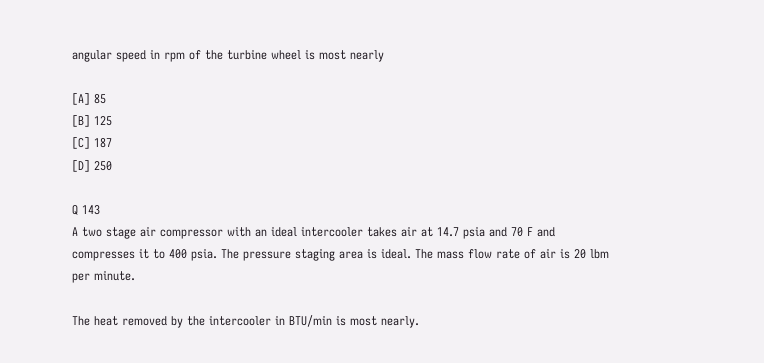angular speed in rpm of the turbine wheel is most nearly

[A] 85
[B] 125
[C] 187
[D] 250

Q 143
A two stage air compressor with an ideal intercooler takes air at 14.7 psia and 70 F and
compresses it to 400 psia. The pressure staging area is ideal. The mass flow rate of air is 20 lbm
per minute.

The heat removed by the intercooler in BTU/min is most nearly.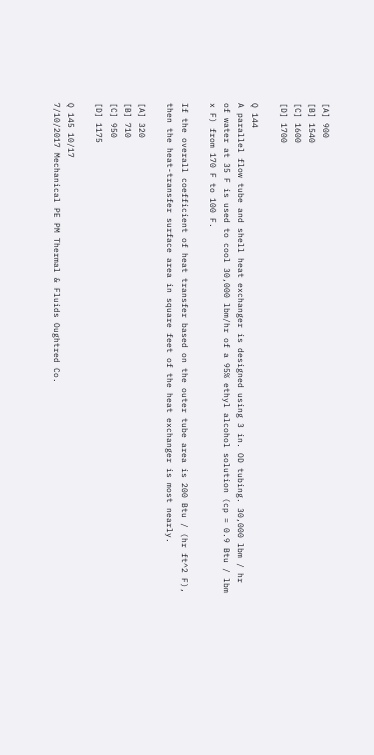[A] 900
[B] 1540
[C] 1600
[D] 1700

Q 144
A parallel flow tube and shell heat exchanger is designed using 3 in. OD tubing. 30,000 lbm / hr
of water at 35 F is used to cool 30,000 lbm/hr of a 95% ethyl alcohol solution (cp = 0.9 Btu / lbm
x F) from 170 F to 100 F.

If the overall coefficient of heat transfer based on the outer tube area is 200 Btu / (hr ft^2 F),
then the heat-transfer surface area in square feet of the heat exchanger is most nearly.

[A] 320
[B] 710
[C] 950
[D] 1175

Q 145 10/17
7/10/2017 Mechanical PE PM Thermal & Fluids Oughtred Co.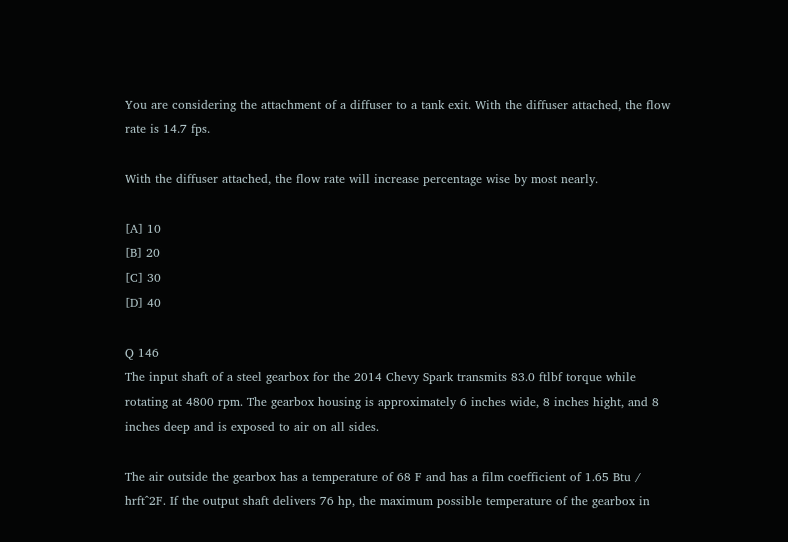You are considering the attachment of a diffuser to a tank exit. With the diffuser attached, the flow
rate is 14.7 fps.

With the diffuser attached, the flow rate will increase percentage wise by most nearly.

[A] 10
[B] 20
[C] 30
[D] 40

Q 146
The input shaft of a steel gearbox for the 2014 Chevy Spark transmits 83.0 ftlbf torque while
rotating at 4800 rpm. The gearbox housing is approximately 6 inches wide, 8 inches hight, and 8
inches deep and is exposed to air on all sides.

The air outside the gearbox has a temperature of 68 F and has a film coefficient of 1.65 Btu /
hrft^2F. If the output shaft delivers 76 hp, the maximum possible temperature of the gearbox in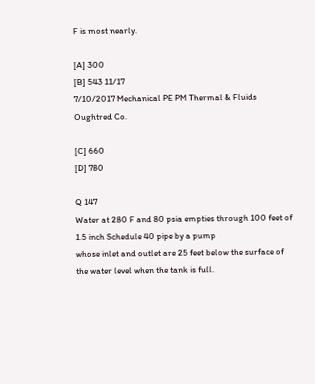F is most nearly.

[A] 300
[B] 543 11/17
7/10/2017 Mechanical PE PM Thermal & Fluids Oughtred Co.

[C] 660
[D] 780

Q 147
Water at 280 F and 80 psia empties through 100 feet of 1.5 inch Schedule 40 pipe by a pump
whose inlet and outlet are 25 feet below the surface of the water level when the tank is full.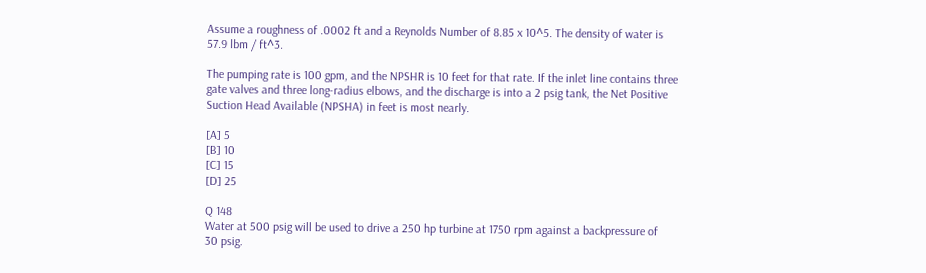Assume a roughness of .0002 ft and a Reynolds Number of 8.85 x 10^5. The density of water is
57.9 lbm / ft^3.

The pumping rate is 100 gpm, and the NPSHR is 10 feet for that rate. If the inlet line contains three
gate valves and three long-radius elbows, and the discharge is into a 2 psig tank, the Net Positive
Suction Head Available (NPSHA) in feet is most nearly.

[A] 5
[B] 10
[C] 15
[D] 25

Q 148
Water at 500 psig will be used to drive a 250 hp turbine at 1750 rpm against a backpressure of
30 psig.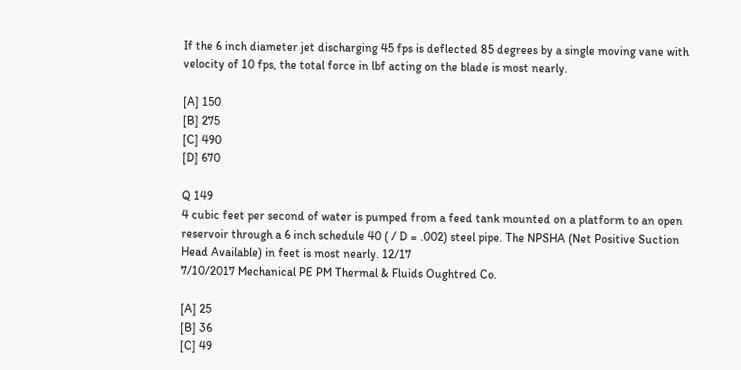If the 6 inch diameter jet discharging 45 fps is deflected 85 degrees by a single moving vane with
velocity of 10 fps, the total force in lbf acting on the blade is most nearly.

[A] 150
[B] 275
[C] 490
[D] 670

Q 149
4 cubic feet per second of water is pumped from a feed tank mounted on a platform to an open
reservoir through a 6 inch schedule 40 ( / D = .002) steel pipe. The NPSHA (Net Positive Suction
Head Available) in feet is most nearly. 12/17
7/10/2017 Mechanical PE PM Thermal & Fluids Oughtred Co.

[A] 25
[B] 36
[C] 49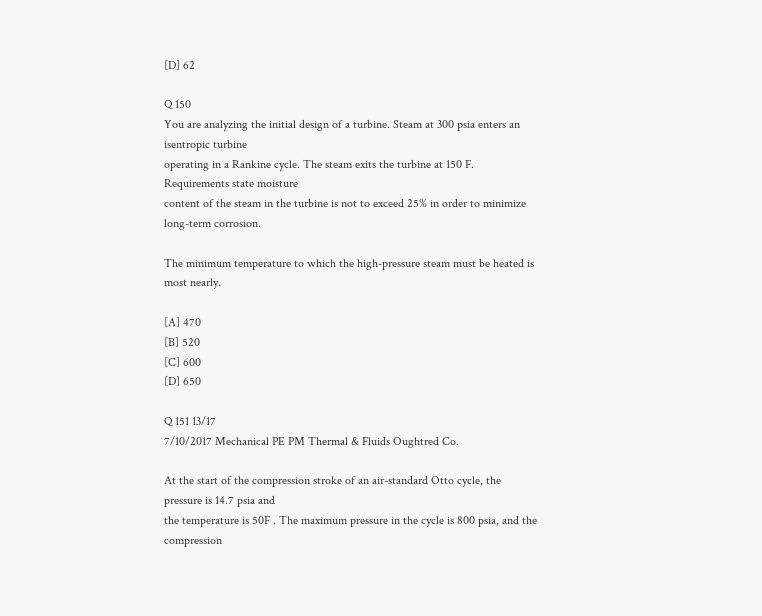[D] 62

Q 150
You are analyzing the initial design of a turbine. Steam at 300 psia enters an isentropic turbine
operating in a Rankine cycle. The steam exits the turbine at 150 F. Requirements state moisture
content of the steam in the turbine is not to exceed 25% in order to minimize long-term corrosion.

The minimum temperature to which the high-pressure steam must be heated is most nearly.

[A] 470
[B] 520
[C] 600
[D] 650

Q 151 13/17
7/10/2017 Mechanical PE PM Thermal & Fluids Oughtred Co.

At the start of the compression stroke of an air-standard Otto cycle, the pressure is 14.7 psia and
the temperature is 50F . The maximum pressure in the cycle is 800 psia, and the compression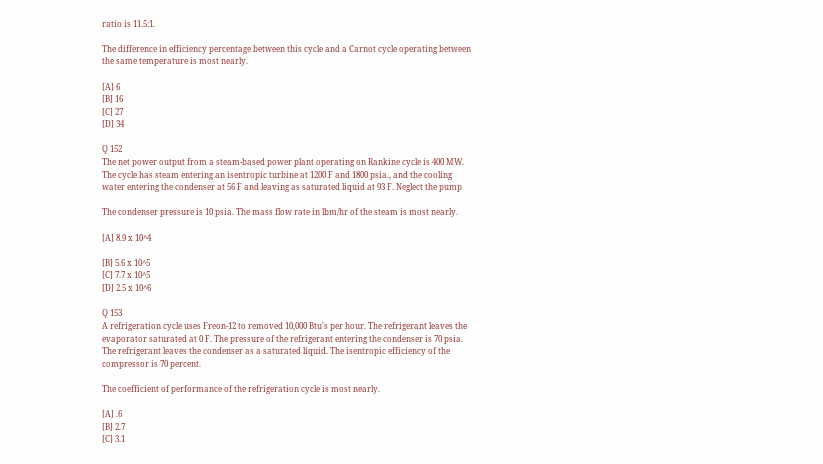ratio is 11.5:1.

The difference in efficiency percentage between this cycle and a Carnot cycle operating between
the same temperature is most nearly.

[A] 6
[B] 16
[C] 27
[D] 34

Q 152
The net power output from a steam-based power plant operating on Rankine cycle is 400 MW.
The cycle has steam entering an isentropic turbine at 1200 F and 1800 psia., and the cooling
water entering the condenser at 56 F and leaving as saturated liquid at 93 F. Neglect the pump

The condenser pressure is 10 psia. The mass flow rate in lbm/hr of the steam is most nearly.

[A] 8.9 x 10^4

[B] 5.6 x 10^5
[C] 7.7 x 10^5
[D] 2.5 x 10^6

Q 153
A refrigeration cycle uses Freon-12 to removed 10,000 Btu's per hour. The refrigerant leaves the
evaporator saturated at 0 F. The pressure of the refrigerant entering the condenser is 70 psia.
The refrigerant leaves the condenser as a saturated liquid. The isentropic efficiency of the
compressor is 70 percent.

The coefficient of performance of the refrigeration cycle is most nearly.

[A] .6
[B] 2.7
[C] 3.1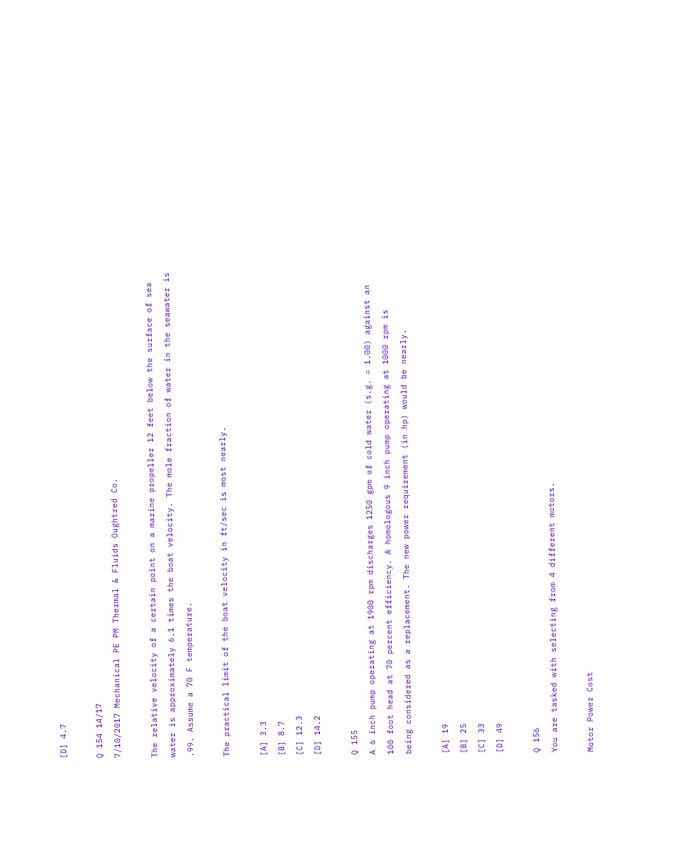[D] 4.7

Q 154 14/17
7/10/2017 Mechanical PE PM Thermal & Fluids Oughtred Co.

The relative velocity of a certain point on a marine propeller 12 feet below the surface of sea
water is approximately 6.1 times the boat velocity. The mole fraction of water in the seawater is
.99. Assume a 70 F temperature.

The practical limit of the boat velocity in ft/sec is most nearly.

[A] 3.3
[B] 8.7
[C] 12.3
[D] 14.2

Q 155
A 6 inch pump operating at 1900 rpm discharges 1250 gpm of cold water (s.g. = 1.00) against an
100 foot head at 70 percent efficiency. A homologous 9 inch pump operating at 1000 rpm is
being considered as a replacement. The new power requirement (in hp) would be nearly.

[A] 19
[B] 25
[C] 33
[D] 49

Q 156
You are tasked with selecting from 4 different motors.

Motor Power Cost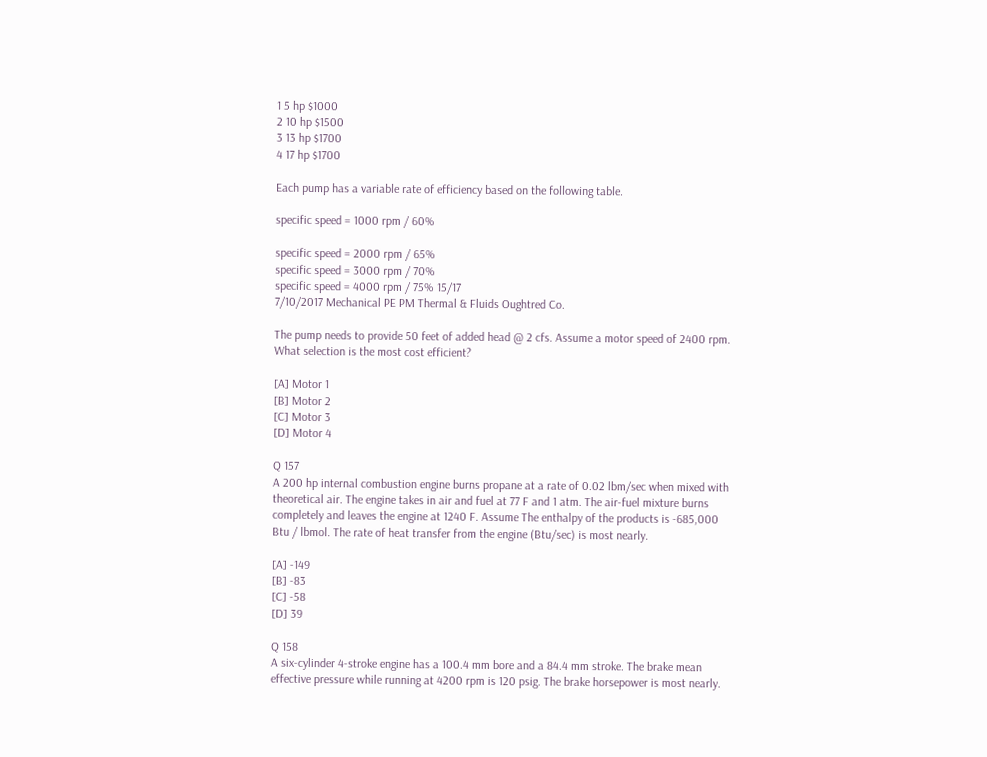1 5 hp $1000
2 10 hp $1500
3 13 hp $1700
4 17 hp $1700

Each pump has a variable rate of efficiency based on the following table.

specific speed = 1000 rpm / 60%

specific speed = 2000 rpm / 65%
specific speed = 3000 rpm / 70%
specific speed = 4000 rpm / 75% 15/17
7/10/2017 Mechanical PE PM Thermal & Fluids Oughtred Co.

The pump needs to provide 50 feet of added head @ 2 cfs. Assume a motor speed of 2400 rpm.
What selection is the most cost efficient?

[A] Motor 1
[B] Motor 2
[C] Motor 3
[D] Motor 4

Q 157
A 200 hp internal combustion engine burns propane at a rate of 0.02 lbm/sec when mixed with
theoretical air. The engine takes in air and fuel at 77 F and 1 atm. The air-fuel mixture burns
completely and leaves the engine at 1240 F. Assume The enthalpy of the products is -685,000
Btu / lbmol. The rate of heat transfer from the engine (Btu/sec) is most nearly.

[A] -149
[B] -83
[C] -58
[D] 39

Q 158
A six-cylinder 4-stroke engine has a 100.4 mm bore and a 84.4 mm stroke. The brake mean
effective pressure while running at 4200 rpm is 120 psig. The brake horsepower is most nearly.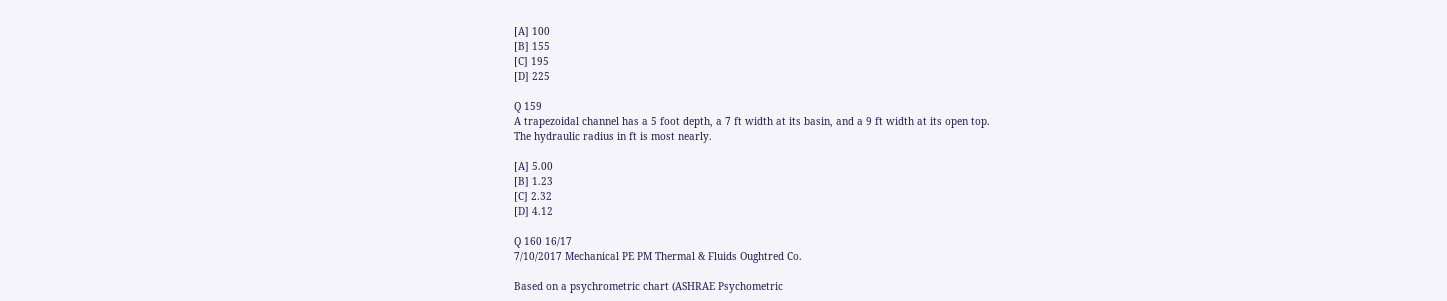[A] 100
[B] 155
[C] 195
[D] 225

Q 159
A trapezoidal channel has a 5 foot depth, a 7 ft width at its basin, and a 9 ft width at its open top.
The hydraulic radius in ft is most nearly.

[A] 5.00
[B] 1.23
[C] 2.32
[D] 4.12

Q 160 16/17
7/10/2017 Mechanical PE PM Thermal & Fluids Oughtred Co.

Based on a psychrometric chart (ASHRAE Psychometric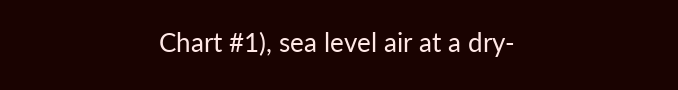Chart #1), sea level air at a dry-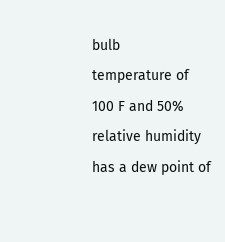bulb
temperature of 100 F and 50% relative humidity has a dew point of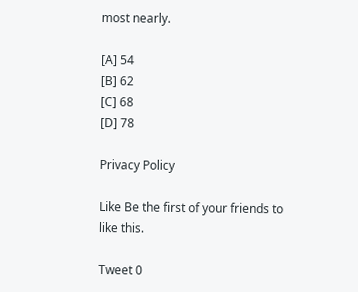most nearly.

[A] 54
[B] 62
[C] 68
[D] 78

Privacy Policy

Like Be the first of your friends to like this.

Tweet 0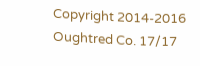Copyright 2014-2016 Oughtred Co. 17/17